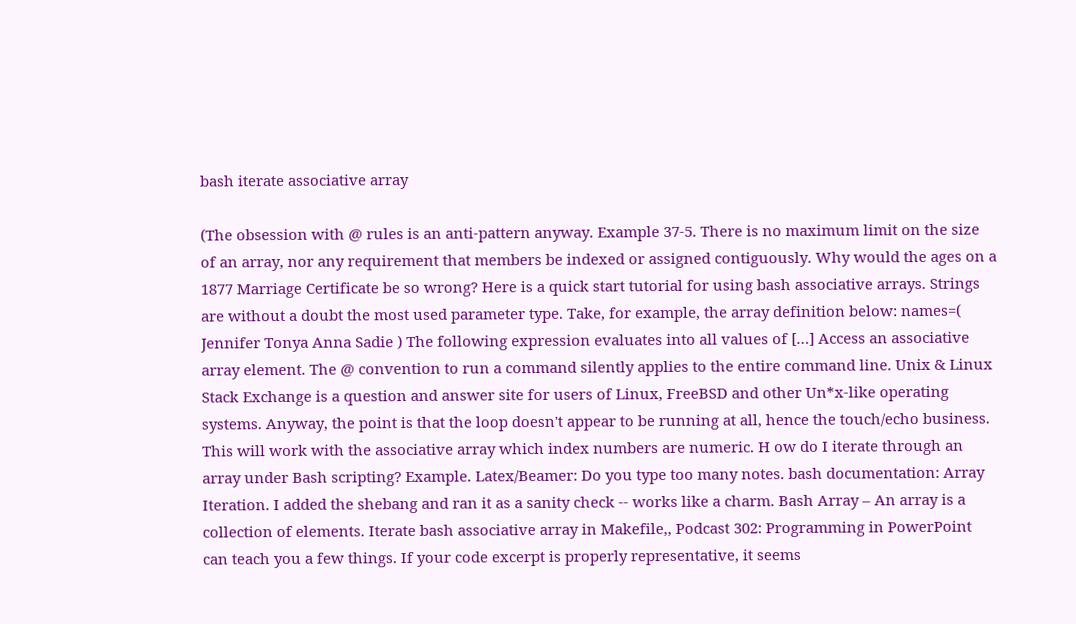bash iterate associative array

(The obsession with @ rules is an anti-pattern anyway. Example 37-5. There is no maximum limit on the size of an array, nor any requirement that members be indexed or assigned contiguously. Why would the ages on a 1877 Marriage Certificate be so wrong? Here is a quick start tutorial for using bash associative arrays. Strings are without a doubt the most used parameter type. Take, for example, the array definition below: names=( Jennifer Tonya Anna Sadie ) The following expression evaluates into all values of […] Access an associative array element. The @ convention to run a command silently applies to the entire command line. Unix & Linux Stack Exchange is a question and answer site for users of Linux, FreeBSD and other Un*x-like operating systems. Anyway, the point is that the loop doesn't appear to be running at all, hence the touch/echo business. This will work with the associative array which index numbers are numeric. H ow do I iterate through an array under Bash scripting? Example. Latex/Beamer: Do you type too many notes. bash documentation: Array Iteration. I added the shebang and ran it as a sanity check -- works like a charm. Bash Array – An array is a collection of elements. Iterate bash associative array in Makefile,, Podcast 302: Programming in PowerPoint can teach you a few things. If your code excerpt is properly representative, it seems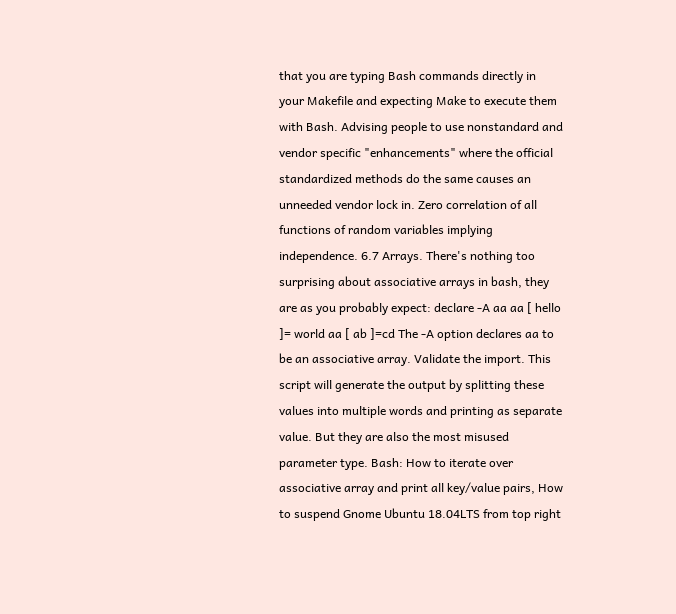that you are typing Bash commands directly in your Makefile and expecting Make to execute them with Bash. Advising people to use nonstandard and vendor specific "enhancements" where the official standardized methods do the same causes an unneeded vendor lock in. Zero correlation of all functions of random variables implying independence. 6.7 Arrays. There's nothing too surprising about associative arrays in bash, they are as you probably expect: declare -A aa aa [ hello ]= world aa [ ab ]=cd The -A option declares aa to be an associative array. Validate the import. This script will generate the output by splitting these values into multiple words and printing as separate value. But they are also the most misused parameter type. Bash: How to iterate over associative array and print all key/value pairs, How to suspend Gnome Ubuntu 18.04LTS from top right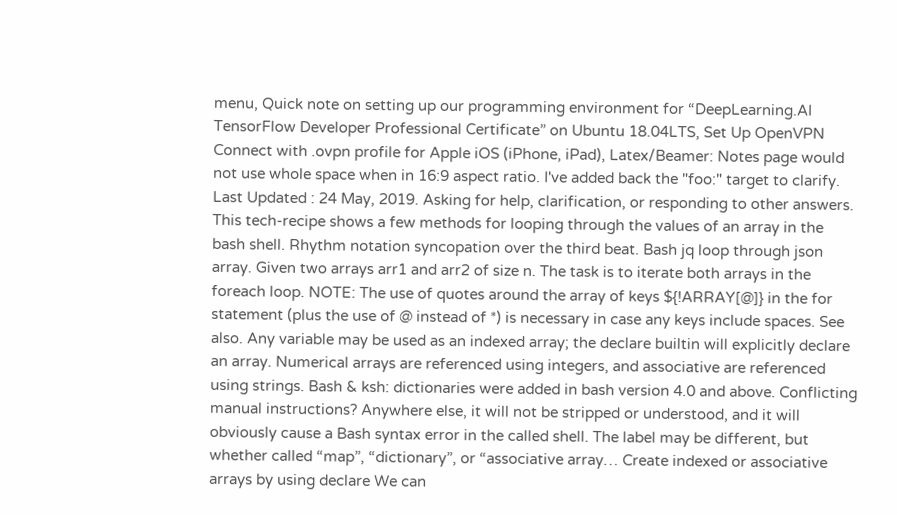menu, Quick note on setting up our programming environment for “DeepLearning.AI TensorFlow Developer Professional Certificate” on Ubuntu 18.04LTS, Set Up OpenVPN Connect with .ovpn profile for Apple iOS (iPhone, iPad), Latex/Beamer: Notes page would not use whole space when in 16:9 aspect ratio. I've added back the "foo:" target to clarify. Last Updated : 24 May, 2019. Asking for help, clarification, or responding to other answers. This tech-recipe shows a few methods for looping through the values of an array in the bash shell. Rhythm notation syncopation over the third beat. Bash jq loop through json array. Given two arrays arr1 and arr2 of size n. The task is to iterate both arrays in the foreach loop. NOTE: The use of quotes around the array of keys ${!ARRAY[@]} in the for statement (plus the use of @ instead of *) is necessary in case any keys include spaces. See also. Any variable may be used as an indexed array; the declare builtin will explicitly declare an array. Numerical arrays are referenced using integers, and associative are referenced using strings. Bash & ksh: dictionaries were added in bash version 4.0 and above. Conflicting manual instructions? Anywhere else, it will not be stripped or understood, and it will obviously cause a Bash syntax error in the called shell. The label may be different, but whether called “map”, “dictionary”, or “associative array… Create indexed or associative arrays by using declare We can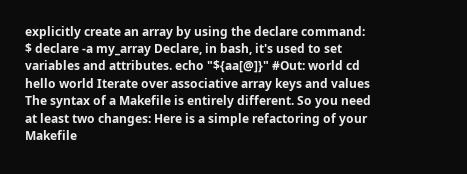explicitly create an array by using the declare command: $ declare -a my_array Declare, in bash, it's used to set variables and attributes. echo "${aa[@]}" #Out: world cd hello world Iterate over associative array keys and values The syntax of a Makefile is entirely different. So you need at least two changes: Here is a simple refactoring of your Makefile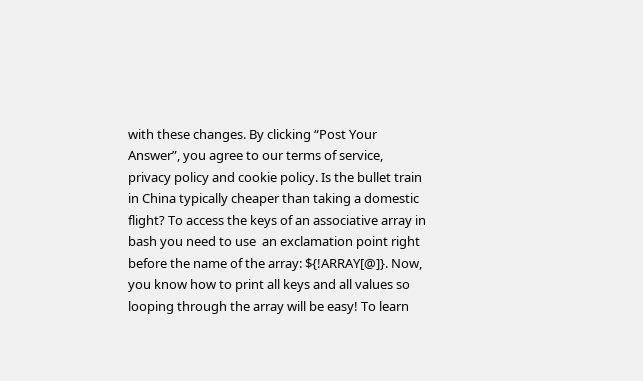with these changes. By clicking “Post Your Answer”, you agree to our terms of service, privacy policy and cookie policy. Is the bullet train in China typically cheaper than taking a domestic flight? To access the keys of an associative array in bash you need to use  an exclamation point right before the name of the array: ${!ARRAY[@]}. Now, you know how to print all keys and all values so looping through the array will be easy! To learn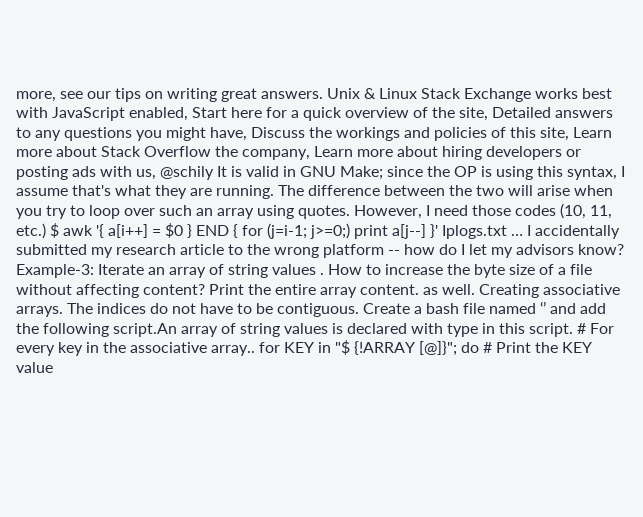more, see our tips on writing great answers. Unix & Linux Stack Exchange works best with JavaScript enabled, Start here for a quick overview of the site, Detailed answers to any questions you might have, Discuss the workings and policies of this site, Learn more about Stack Overflow the company, Learn more about hiring developers or posting ads with us, @schily It is valid in GNU Make; since the OP is using this syntax, I assume that's what they are running. The difference between the two will arise when you try to loop over such an array using quotes. However, I need those codes (10, 11, etc.) $ awk '{ a[i++] = $0 } END { for (j=i-1; j>=0;) print a[j--] }' Iplogs.txt … I accidentally submitted my research article to the wrong platform -- how do I let my advisors know? Example-3: Iterate an array of string values . How to increase the byte size of a file without affecting content? Print the entire array content. as well. Creating associative arrays. The indices do not have to be contiguous. Create a bash file named ‘’ and add the following script.An array of string values is declared with type in this script. # For every key in the associative array.. for KEY in "$ {!ARRAY [@]}"; do # Print the KEY value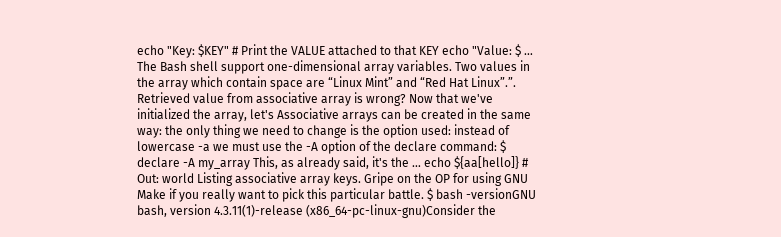echo "Key: $KEY" # Print the VALUE attached to that KEY echo "Value: $ … The Bash shell support one-dimensional array variables. Two values in the array which contain space are “Linux Mint” and “Red Hat Linux”.”. Retrieved value from associative array is wrong? Now that we've initialized the array, let's Associative arrays can be created in the same way: the only thing we need to change is the option used: instead of lowercase -a we must use the -A option of the declare command: $ declare -A my_array This, as already said, it's the … echo ${aa[hello]} # Out: world Listing associative array keys. Gripe on the OP for using GNU Make if you really want to pick this particular battle. $ bash -versionGNU bash, version 4.3.11(1)-release (x86_64-pc-linux-gnu)Consider the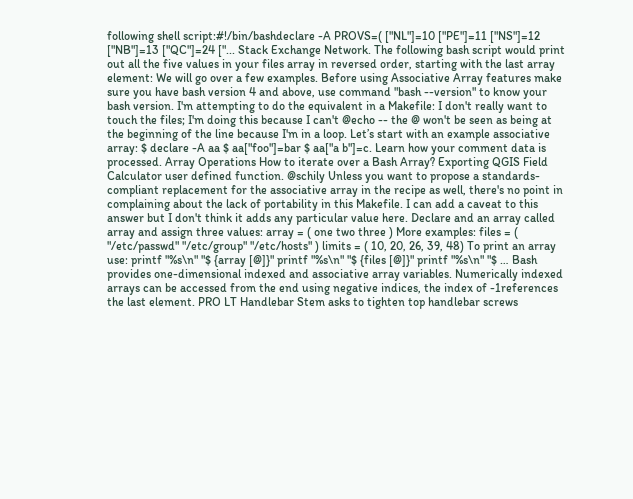following shell script:#!/bin/bashdeclare -A PROVS=( ["NL"]=10 ["PE"]=11 ["NS"]=12 ["NB"]=13 ["QC"]=24 ["... Stack Exchange Network. The following bash script would print out all the five values in your files array in reversed order, starting with the last array element: We will go over a few examples. Before using Associative Array features make sure you have bash version 4 and above, use command "bash --version" to know your bash version. I'm attempting to do the equivalent in a Makefile: I don't really want to touch the files; I'm doing this because I can't @echo -- the @ won't be seen as being at the beginning of the line because I'm in a loop. Let’s start with an example associative array: $ declare -A aa $ aa["foo"]=bar $ aa["a b"]=c. Learn how your comment data is processed. Array Operations How to iterate over a Bash Array? Exporting QGIS Field Calculator user defined function. @schily Unless you want to propose a standards-compliant replacement for the associative array in the recipe as well, there's no point in complaining about the lack of portability in this Makefile. I can add a caveat to this answer but I don't think it adds any particular value here. Declare and an array called array and assign three values: array = ( one two three ) More examples: files = ( "/etc/passwd" "/etc/group" "/etc/hosts" ) limits = ( 10, 20, 26, 39, 48) To print an array use: printf "%s\n" "$ {array [@]}" printf "%s\n" "$ {files [@]}" printf "%s\n" "$ … Bash provides one-dimensional indexed and associative array variables. Numerically indexed arrays can be accessed from the end using negative indices, the index of -1references the last element. PRO LT Handlebar Stem asks to tighten top handlebar screws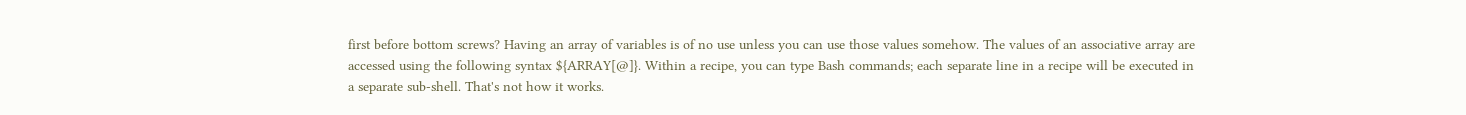first before bottom screws? Having an array of variables is of no use unless you can use those values somehow. The values of an associative array are accessed using the following syntax ${ARRAY[@]}. Within a recipe, you can type Bash commands; each separate line in a recipe will be executed in a separate sub-shell. That's not how it works.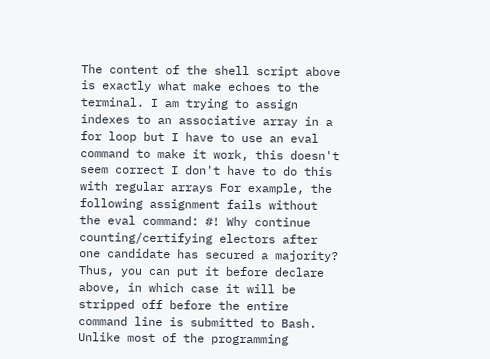The content of the shell script above is exactly what make echoes to the terminal. I am trying to assign indexes to an associative array in a for loop but I have to use an eval command to make it work, this doesn't seem correct I don't have to do this with regular arrays For example, the following assignment fails without the eval command: #! Why continue counting/certifying electors after one candidate has secured a majority? Thus, you can put it before declare above, in which case it will be stripped off before the entire command line is submitted to Bash. Unlike most of the programming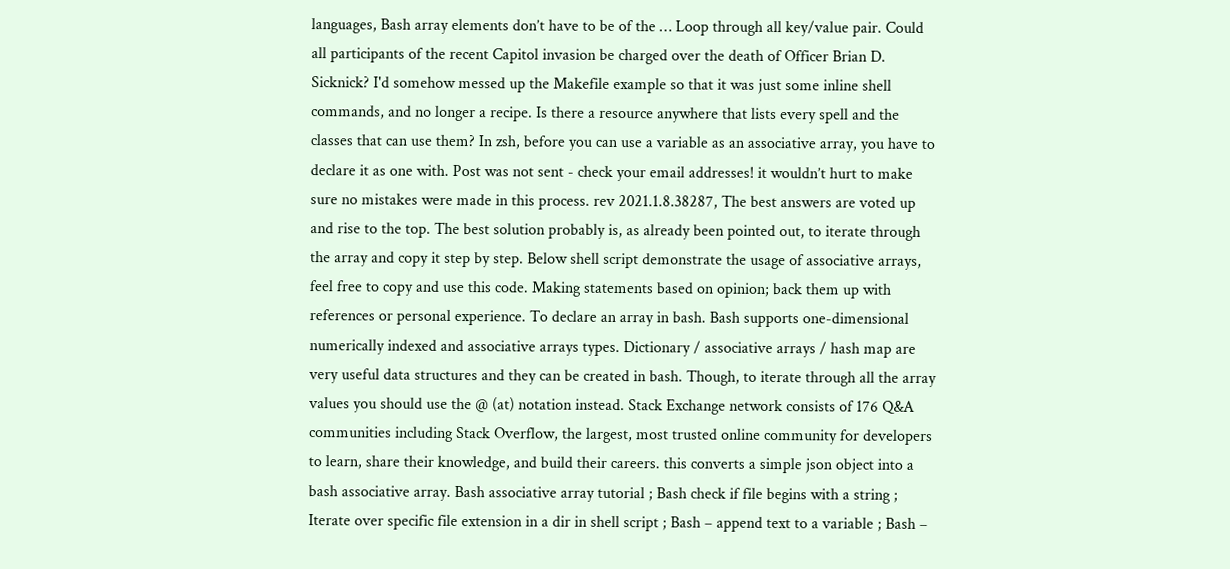languages, Bash array elements don’t have to be of the … Loop through all key/value pair. Could all participants of the recent Capitol invasion be charged over the death of Officer Brian D. Sicknick? I'd somehow messed up the Makefile example so that it was just some inline shell commands, and no longer a recipe. Is there a resource anywhere that lists every spell and the classes that can use them? In zsh, before you can use a variable as an associative array, you have to declare it as one with. Post was not sent - check your email addresses! it wouldn’t hurt to make sure no mistakes were made in this process. rev 2021.1.8.38287, The best answers are voted up and rise to the top. The best solution probably is, as already been pointed out, to iterate through the array and copy it step by step. Below shell script demonstrate the usage of associative arrays, feel free to copy and use this code. Making statements based on opinion; back them up with references or personal experience. To declare an array in bash. Bash supports one-dimensional numerically indexed and associative arrays types. Dictionary / associative arrays / hash map are very useful data structures and they can be created in bash. Though, to iterate through all the array values you should use the @ (at) notation instead. Stack Exchange network consists of 176 Q&A communities including Stack Overflow, the largest, most trusted online community for developers to learn, share their knowledge, and build their careers. this converts a simple json object into a bash associative array. Bash associative array tutorial ; Bash check if file begins with a string ; Iterate over specific file extension in a dir in shell script ; Bash – append text to a variable ; Bash –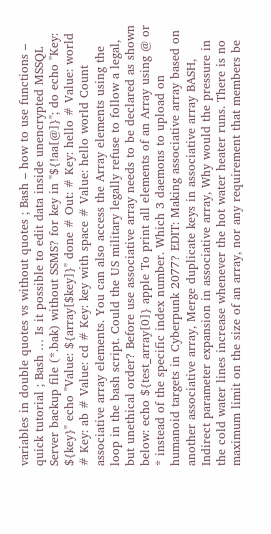variables in double quotes vs without quotes ; Bash – how to use functions – quick tutorial ; Bash … Is it possible to edit data inside unencrypted MSSQL Server backup file (*.bak) without SSMS? for key in "${!aa[@]}"; do echo "Key: ${key}" echo "Value: ${array[$key]}" done # Out: # Key: hello # Value: world # Key: ab # Value: cd # Key: key with space # Value: hello world Count associative array elements. You can also access the Array elements using the loop in the bash script. Could the US military legally refuse to follow a legal, but unethical order? Before use associative array needs to be declared as shown below: echo ${test_array[0]} apple To print all elements of an Array using @ or * instead of the specific index number. Which 3 daemons to upload on humanoid targets in Cyberpunk 2077? EDIT: Making associative array based on another associative array, Merge duplicate keys in associative array BASH, Indirect parameter expansion in associative array, Why would the pressure in the cold water lines increase whenever the hot water heater runs. There is no maximum limit on the size of an array, nor any requirement that members be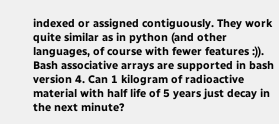indexed or assigned contiguously. They work quite similar as in python (and other languages, of course with fewer features :)). Bash associative arrays are supported in bash version 4. Can 1 kilogram of radioactive material with half life of 5 years just decay in the next minute?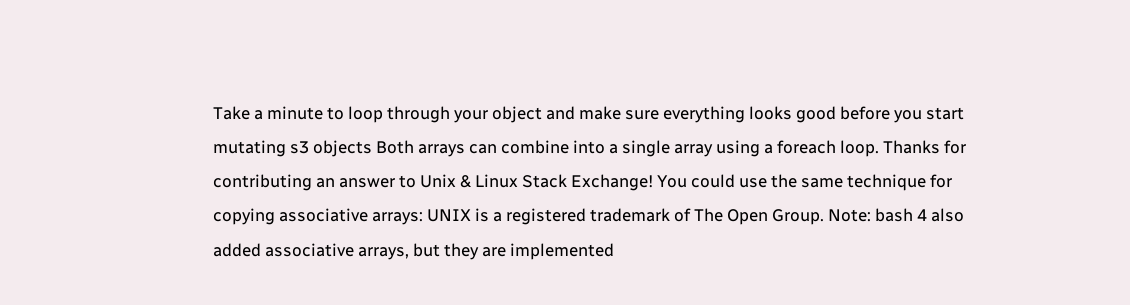Take a minute to loop through your object and make sure everything looks good before you start mutating s3 objects Both arrays can combine into a single array using a foreach loop. Thanks for contributing an answer to Unix & Linux Stack Exchange! You could use the same technique for copying associative arrays: UNIX is a registered trademark of The Open Group. Note: bash 4 also added associative arrays, but they are implemented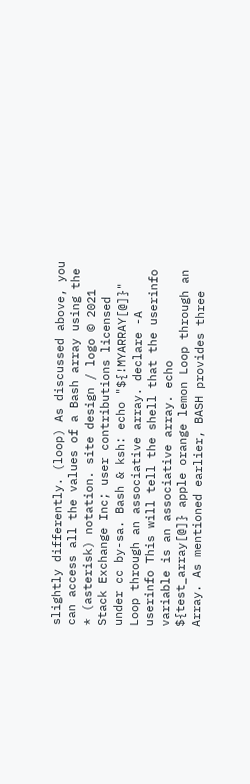slightly differently. (loop) As discussed above, you can access all the values of a Bash array using the * (asterisk) notation. site design / logo © 2021 Stack Exchange Inc; user contributions licensed under cc by-sa. Bash & ksh: echo "${!MYARRAY[@]}" Loop through an associative array. declare -A userinfo This will tell the shell that the userinfo variable is an associative array. echo ${test_array[@]} apple orange lemon Loop through an Array. As mentioned earlier, BASH provides three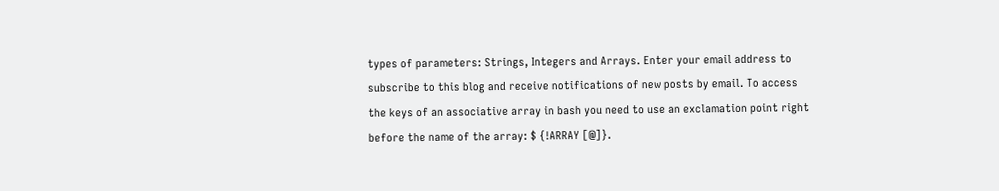types of parameters: Strings, Integers and Arrays. Enter your email address to subscribe to this blog and receive notifications of new posts by email. To access the keys of an associative array in bash you need to use an exclamation point right before the name of the array: $ {!ARRAY [@]}.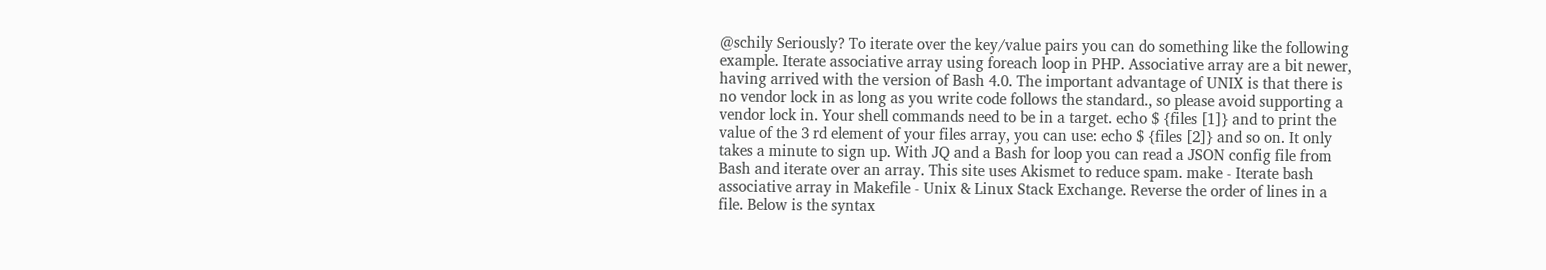@schily Seriously? To iterate over the key/value pairs you can do something like the following example. Iterate associative array using foreach loop in PHP. Associative array are a bit newer, having arrived with the version of Bash 4.0. The important advantage of UNIX is that there is no vendor lock in as long as you write code follows the standard., so please avoid supporting a vendor lock in. Your shell commands need to be in a target. echo $ {files [1]} and to print the value of the 3 rd element of your files array, you can use: echo $ {files [2]} and so on. It only takes a minute to sign up. With JQ and a Bash for loop you can read a JSON config file from Bash and iterate over an array. This site uses Akismet to reduce spam. make - Iterate bash associative array in Makefile - Unix & Linux Stack Exchange. Reverse the order of lines in a file. Below is the syntax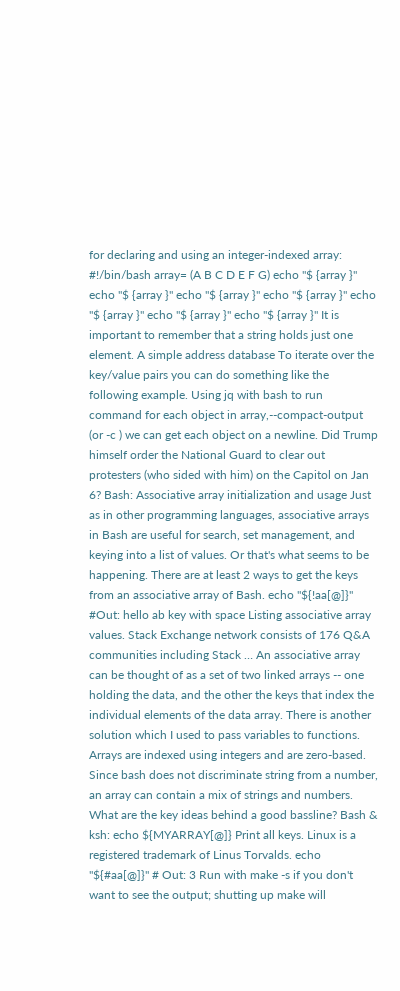for declaring and using an integer-indexed array: #!/bin/bash array= (A B C D E F G) echo "$ {array }" echo "$ {array }" echo "$ {array }" echo "$ {array }" echo "$ {array }" echo "$ {array }" echo "$ {array }" It is important to remember that a string holds just one element. A simple address database To iterate over the key/value pairs you can do something like the following example. Using jq with bash to run command for each object in array,--compact-output (or -c ) we can get each object on a newline. Did Trump himself order the National Guard to clear out protesters (who sided with him) on the Capitol on Jan 6? Bash: Associative array initialization and usage Just as in other programming languages, associative arrays in Bash are useful for search, set management, and keying into a list of values. Or that's what seems to be happening. There are at least 2 ways to get the keys from an associative array of Bash. echo "${!aa[@]}" #Out: hello ab key with space Listing associative array values. Stack Exchange network consists of 176 Q&A communities including Stack … An associative array can be thought of as a set of two linked arrays -- one holding the data, and the other the keys that index the individual elements of the data array. There is another solution which I used to pass variables to functions. Arrays are indexed using integers and are zero-based. Since bash does not discriminate string from a number, an array can contain a mix of strings and numbers. What are the key ideas behind a good bassline? Bash & ksh: echo ${MYARRAY[@]} Print all keys. Linux is a registered trademark of Linus Torvalds. echo "${#aa[@]}" # Out: 3 Run with make -s if you don't want to see the output; shutting up make will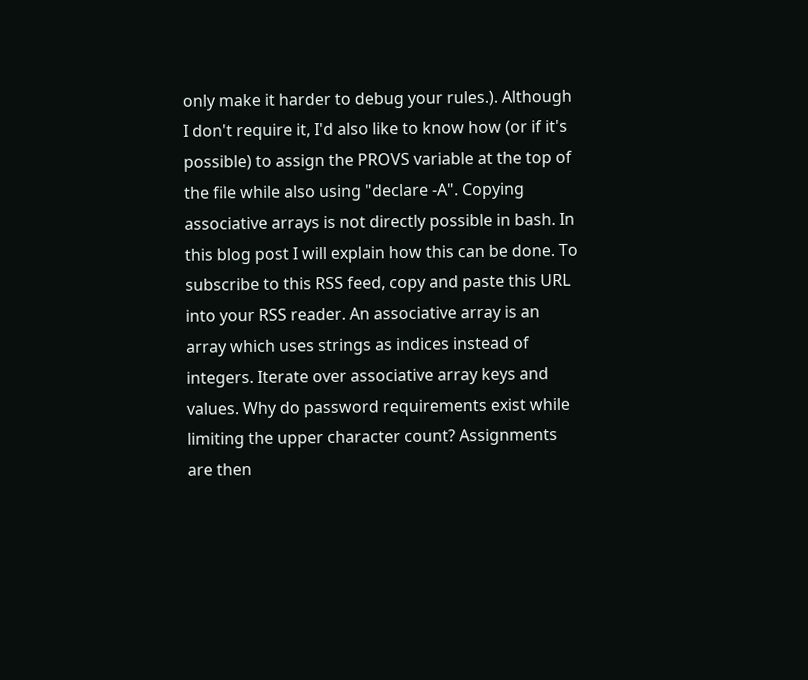only make it harder to debug your rules.). Although I don't require it, I'd also like to know how (or if it's possible) to assign the PROVS variable at the top of the file while also using "declare -A". Copying associative arrays is not directly possible in bash. In this blog post I will explain how this can be done. To subscribe to this RSS feed, copy and paste this URL into your RSS reader. An associative array is an array which uses strings as indices instead of integers. Iterate over associative array keys and values. Why do password requirements exist while limiting the upper character count? Assignments are then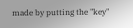made by putting the "key"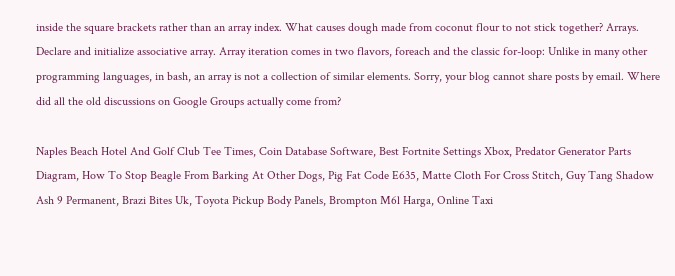inside the square brackets rather than an array index. What causes dough made from coconut flour to not stick together? Arrays. Declare and initialize associative array. Array iteration comes in two flavors, foreach and the classic for-loop: Unlike in many other programming languages, in bash, an array is not a collection of similar elements. Sorry, your blog cannot share posts by email. Where did all the old discussions on Google Groups actually come from?

Naples Beach Hotel And Golf Club Tee Times, Coin Database Software, Best Fortnite Settings Xbox, Predator Generator Parts Diagram, How To Stop Beagle From Barking At Other Dogs, Pig Fat Code E635, Matte Cloth For Cross Stitch, Guy Tang Shadow Ash 9 Permanent, Brazi Bites Uk, Toyota Pickup Body Panels, Brompton M6l Harga, Online Taxi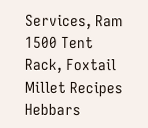Services, Ram 1500 Tent Rack, Foxtail Millet Recipes Hebbars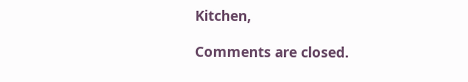Kitchen,

Comments are closed.